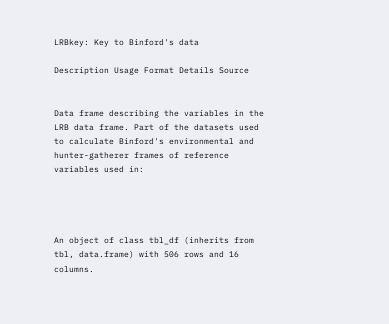LRBkey: Key to Binford's data

Description Usage Format Details Source


Data frame describing the variables in the LRB data frame. Part of the datasets used to calculate Binford's environmental and hunter-gatherer frames of reference variables used in:




An object of class tbl_df (inherits from tbl, data.frame) with 506 rows and 16 columns.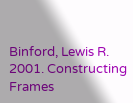Binford, Lewis R. 2001. Constructing Frames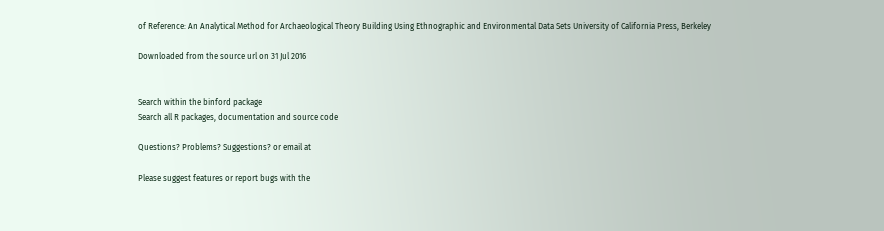of Reference: An Analytical Method for Archaeological Theory Building Using Ethnographic and Environmental Data Sets University of California Press, Berkeley

Downloaded from the source url on 31 Jul 2016


Search within the binford package
Search all R packages, documentation and source code

Questions? Problems? Suggestions? or email at

Please suggest features or report bugs with the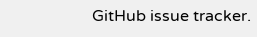GitHub issue tracker.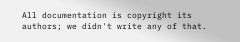All documentation is copyright its authors; we didn't write any of that.